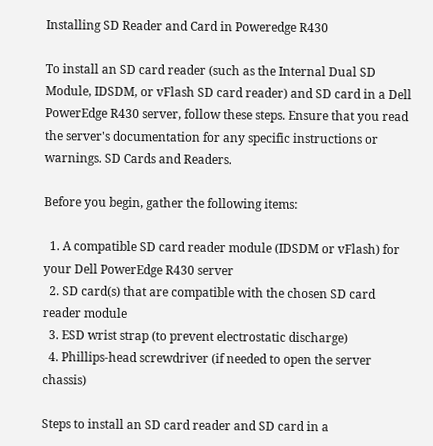Installing SD Reader and Card in Poweredge R430

To install an SD card reader (such as the Internal Dual SD Module, IDSDM, or vFlash SD card reader) and SD card in a Dell PowerEdge R430 server, follow these steps. Ensure that you read the server's documentation for any specific instructions or warnings. SD Cards and Readers.

Before you begin, gather the following items:

  1. A compatible SD card reader module (IDSDM or vFlash) for your Dell PowerEdge R430 server
  2. SD card(s) that are compatible with the chosen SD card reader module
  3. ESD wrist strap (to prevent electrostatic discharge)
  4. Phillips-head screwdriver (if needed to open the server chassis)

Steps to install an SD card reader and SD card in a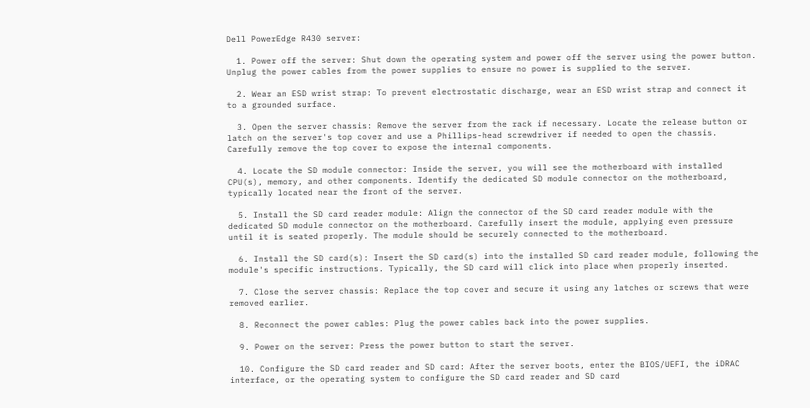Dell PowerEdge R430 server:

  1. Power off the server: Shut down the operating system and power off the server using the power button. Unplug the power cables from the power supplies to ensure no power is supplied to the server.

  2. Wear an ESD wrist strap: To prevent electrostatic discharge, wear an ESD wrist strap and connect it to a grounded surface.

  3. Open the server chassis: Remove the server from the rack if necessary. Locate the release button or latch on the server's top cover and use a Phillips-head screwdriver if needed to open the chassis. Carefully remove the top cover to expose the internal components.

  4. Locate the SD module connector: Inside the server, you will see the motherboard with installed CPU(s), memory, and other components. Identify the dedicated SD module connector on the motherboard, typically located near the front of the server.

  5. Install the SD card reader module: Align the connector of the SD card reader module with the dedicated SD module connector on the motherboard. Carefully insert the module, applying even pressure until it is seated properly. The module should be securely connected to the motherboard.

  6. Install the SD card(s): Insert the SD card(s) into the installed SD card reader module, following the module's specific instructions. Typically, the SD card will click into place when properly inserted.

  7. Close the server chassis: Replace the top cover and secure it using any latches or screws that were removed earlier.

  8. Reconnect the power cables: Plug the power cables back into the power supplies.

  9. Power on the server: Press the power button to start the server.

  10. Configure the SD card reader and SD card: After the server boots, enter the BIOS/UEFI, the iDRAC interface, or the operating system to configure the SD card reader and SD card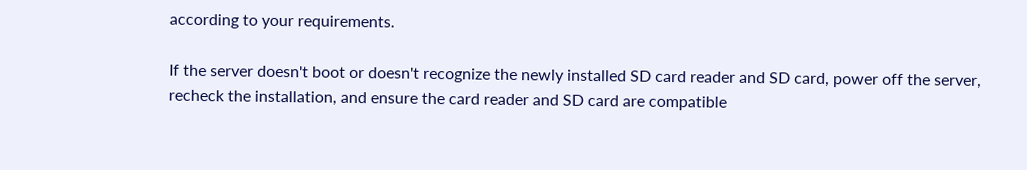according to your requirements.

If the server doesn't boot or doesn't recognize the newly installed SD card reader and SD card, power off the server, recheck the installation, and ensure the card reader and SD card are compatible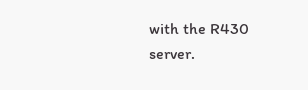with the R430 server.